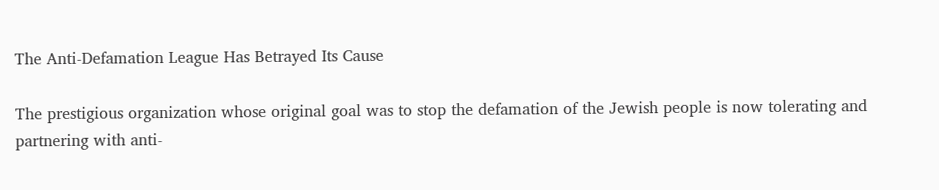The Anti-Defamation League Has Betrayed Its Cause

The prestigious organization whose original goal was to stop the defamation of the Jewish people is now tolerating and partnering with anti-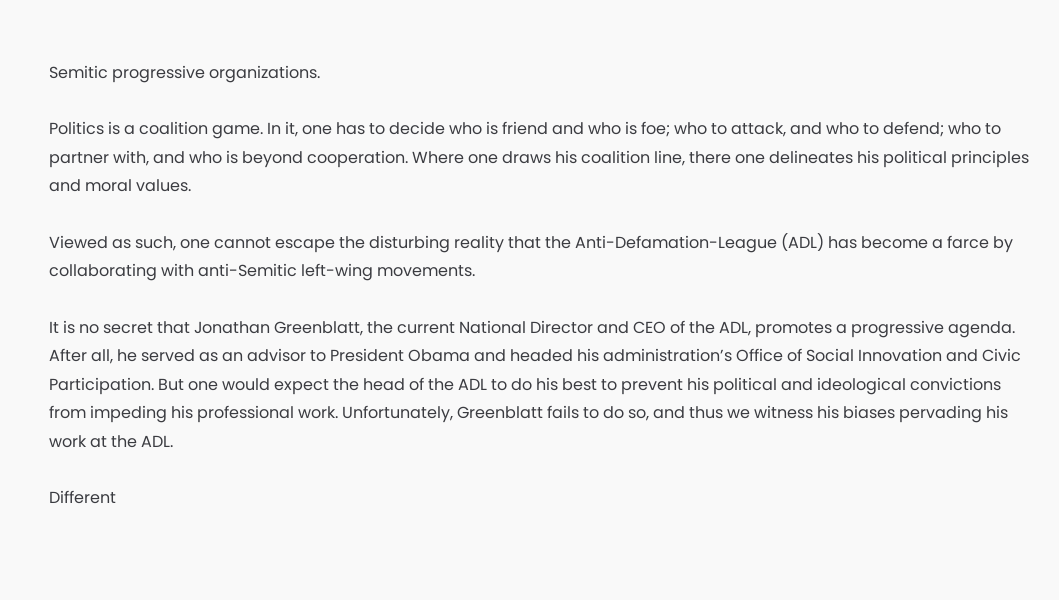Semitic progressive organizations.

Politics is a coalition game. In it, one has to decide who is friend and who is foe; who to attack, and who to defend; who to partner with, and who is beyond cooperation. Where one draws his coalition line, there one delineates his political principles and moral values.

Viewed as such, one cannot escape the disturbing reality that the Anti-Defamation-League (ADL) has become a farce by collaborating with anti-Semitic left-wing movements.

It is no secret that Jonathan Greenblatt, the current National Director and CEO of the ADL, promotes a progressive agenda. After all, he served as an advisor to President Obama and headed his administration’s Office of Social Innovation and Civic Participation. But one would expect the head of the ADL to do his best to prevent his political and ideological convictions from impeding his professional work. Unfortunately, Greenblatt fails to do so, and thus we witness his biases pervading his work at the ADL.

Different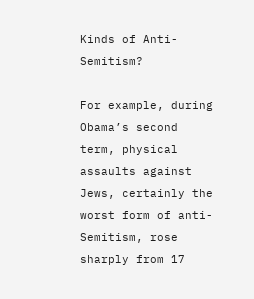Kinds of Anti-Semitism?

For example, during Obama’s second term, physical assaults against Jews, certainly the worst form of anti-Semitism, rose sharply from 17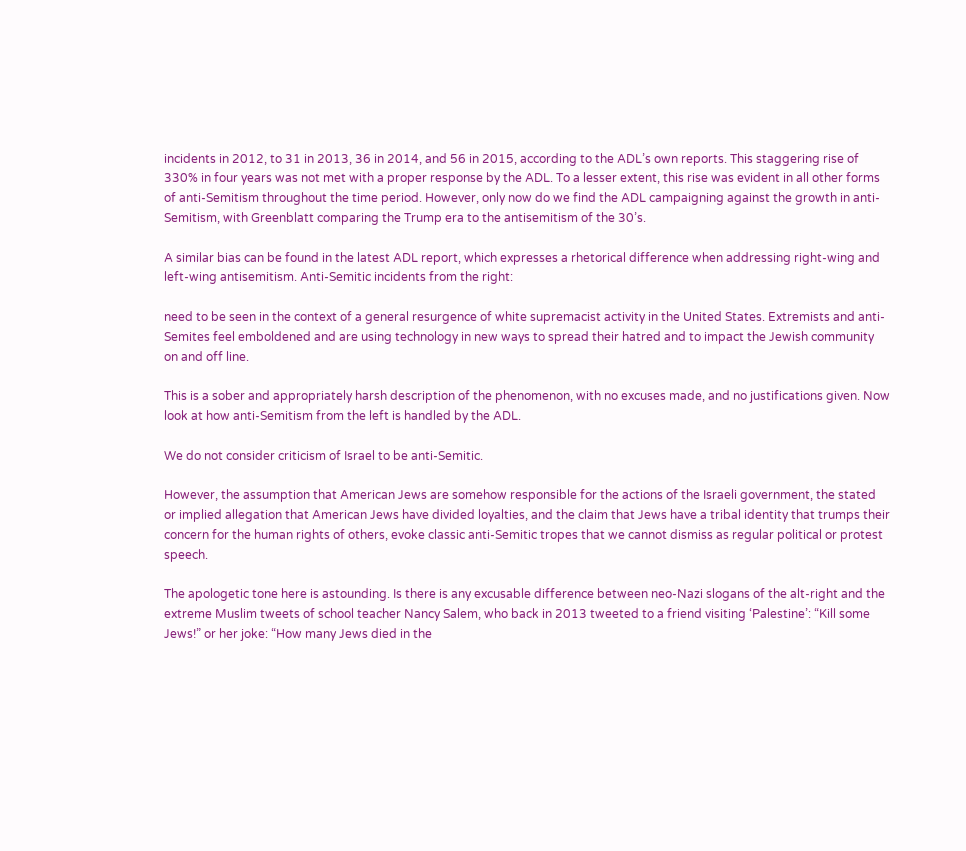incidents in 2012, to 31 in 2013, 36 in 2014, and 56 in 2015, according to the ADL’s own reports. This staggering rise of 330% in four years was not met with a proper response by the ADL. To a lesser extent, this rise was evident in all other forms of anti-Semitism throughout the time period. However, only now do we find the ADL campaigning against the growth in anti-Semitism, with Greenblatt comparing the Trump era to the antisemitism of the 30’s.

A similar bias can be found in the latest ADL report, which expresses a rhetorical difference when addressing right-wing and left-wing antisemitism. Anti-Semitic incidents from the right:

need to be seen in the context of a general resurgence of white supremacist activity in the United States. Extremists and anti-Semites feel emboldened and are using technology in new ways to spread their hatred and to impact the Jewish community on and off line.

This is a sober and appropriately harsh description of the phenomenon, with no excuses made, and no justifications given. Now look at how anti-Semitism from the left is handled by the ADL.

We do not consider criticism of Israel to be anti-Semitic.

However, the assumption that American Jews are somehow responsible for the actions of the Israeli government, the stated or implied allegation that American Jews have divided loyalties, and the claim that Jews have a tribal identity that trumps their concern for the human rights of others, evoke classic anti-Semitic tropes that we cannot dismiss as regular political or protest speech.

The apologetic tone here is astounding. Is there is any excusable difference between neo-Nazi slogans of the alt-right and the extreme Muslim tweets of school teacher Nancy Salem, who back in 2013 tweeted to a friend visiting ‘Palestine’: “Kill some Jews!” or her joke: “How many Jews died in the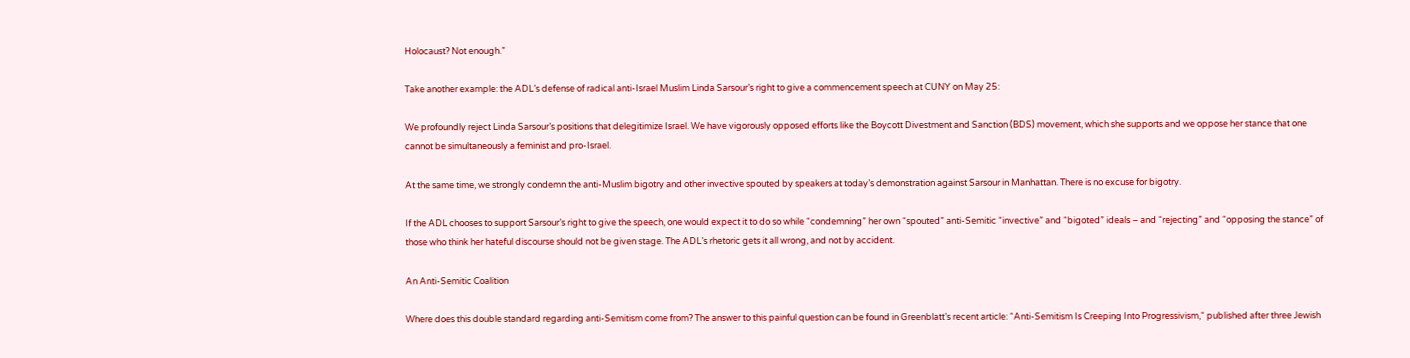Holocaust? Not enough.”

Take another example: the ADL’s defense of radical anti-Israel Muslim Linda Sarsour’s right to give a commencement speech at CUNY on May 25:

We profoundly reject Linda Sarsour’s positions that delegitimize Israel. We have vigorously opposed efforts like the Boycott Divestment and Sanction (BDS) movement, which she supports and we oppose her stance that one cannot be simultaneously a feminist and pro-Israel.

At the same time, we strongly condemn the anti-Muslim bigotry and other invective spouted by speakers at today’s demonstration against Sarsour in Manhattan. There is no excuse for bigotry.

If the ADL chooses to support Sarsour’s right to give the speech, one would expect it to do so while “condemning” her own “spouted” anti-Semitic “invective” and “bigoted” ideals – and “rejecting” and “opposing the stance” of those who think her hateful discourse should not be given stage. The ADL’s rhetoric gets it all wrong, and not by accident.

An Anti-Semitic Coalition

Where does this double standard regarding anti-Semitism come from? The answer to this painful question can be found in Greenblatt’s recent article: “Anti-Semitism Is Creeping Into Progressivism,“ published after three Jewish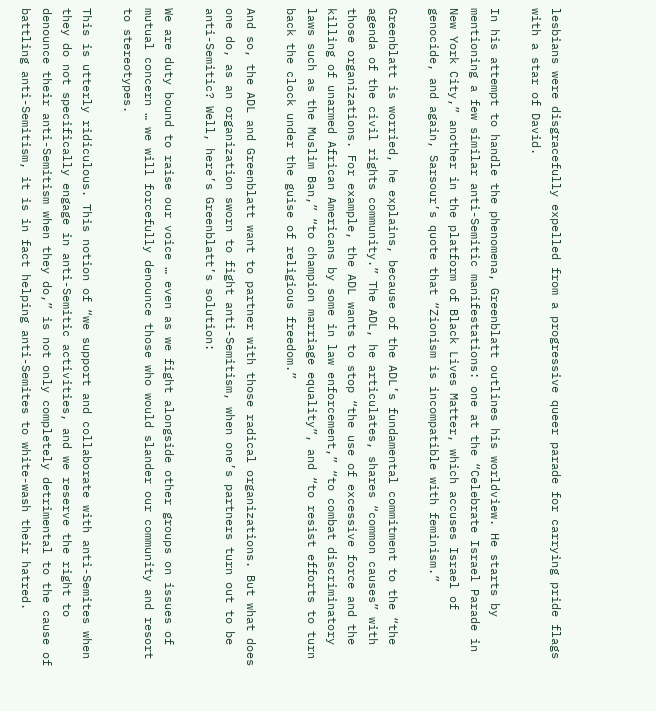lesbians were disgracefully expelled from a progressive queer parade for carrying pride flags with a star of David.

In his attempt to handle the phenomena, Greenblatt outlines his worldview. He starts by mentioning a few similar anti-Semitic manifestations: one at the “Celebrate Israel Parade in New York City,” another in the platform of Black Lives Matter, which accuses Israel of genocide, and again, Sarsour’s quote that “Zionism is incompatible with feminism.”

Greenblatt is worried, he explains, because of the ADL’s fundamental commitment to the “the agenda of the civil rights community.” The ADL, he articulates, shares “common causes” with those organizations. For example, the ADL wants to stop “the use of excessive force and the killing of unarmed African Americans by some in law enforcement,” “to combat discriminatory laws such as the Muslim Ban,” “to champion marriage equality”, and “to resist efforts to turn back the clock under the guise of religious freedom.”

And so, the ADL and Greenblatt want to partner with those radical organizations. But what does one do, as an organization sworn to fight anti-Semitism, when one’s partners turn out to be anti-Semitic? Well, here’s Greenblatt’s solution:

We are duty bound to raise our voice … even as we fight alongside other groups on issues of mutual concern … we will forcefully denounce those who would slander our community and resort to stereotypes.

This is utterly ridiculous. This notion of “we support and collaborate with anti-Semites when they do not specifically engage in anti-Semitic activities, and we reserve the right to denounce their anti-Semitism when they do,” is not only completely detrimental to the cause of battling anti-Semitism, it is in fact helping anti-Semites to white-wash their hatred.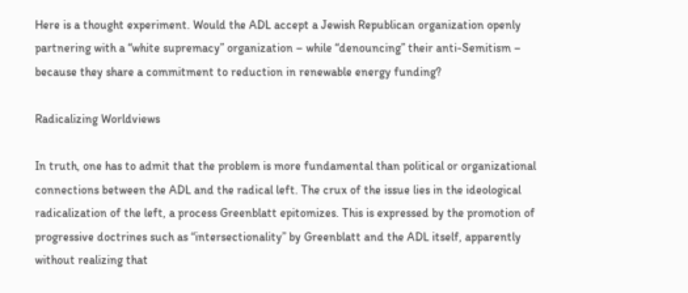Here is a thought experiment. Would the ADL accept a Jewish Republican organization openly partnering with a “white supremacy” organization – while “denouncing” their anti-Semitism – because they share a commitment to reduction in renewable energy funding?

Radicalizing Worldviews

In truth, one has to admit that the problem is more fundamental than political or organizational connections between the ADL and the radical left. The crux of the issue lies in the ideological radicalization of the left, a process Greenblatt epitomizes. This is expressed by the promotion of progressive doctrines such as “intersectionality” by Greenblatt and the ADL itself, apparently without realizing that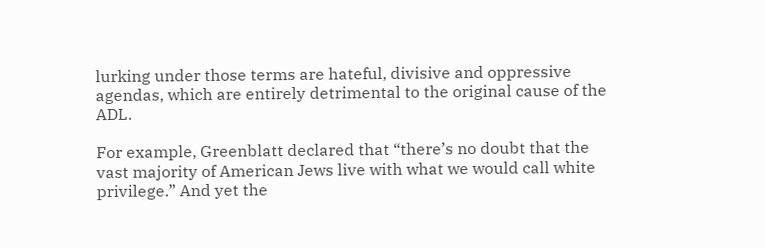lurking under those terms are hateful, divisive and oppressive agendas, which are entirely detrimental to the original cause of the ADL.

For example, Greenblatt declared that “there’s no doubt that the vast majority of American Jews live with what we would call white privilege.” And yet the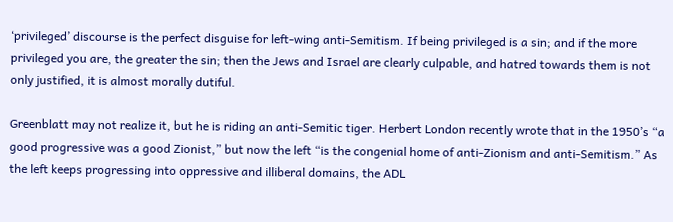‘privileged’ discourse is the perfect disguise for left-wing anti-Semitism. If being privileged is a sin; and if the more privileged you are, the greater the sin; then the Jews and Israel are clearly culpable, and hatred towards them is not only justified, it is almost morally dutiful.

Greenblatt may not realize it, but he is riding an anti-Semitic tiger. Herbert London recently wrote that in the 1950’s “a good progressive was a good Zionist,” but now the left “is the congenial home of anti-Zionism and anti-Semitism.” As the left keeps progressing into oppressive and illiberal domains, the ADL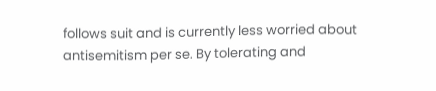follows suit and is currently less worried about antisemitism per se. By tolerating and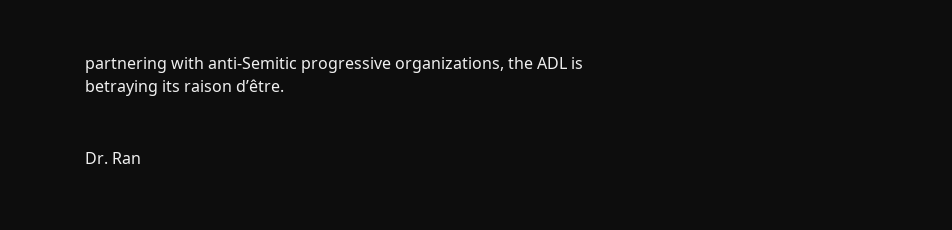partnering with anti-Semitic progressive organizations, the ADL is betraying its raison d’être.


Dr. Ran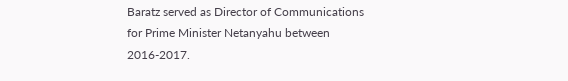Baratz served as Director of Communications for Prime Minister Netanyahu between 2016-2017.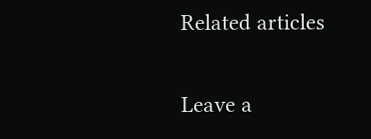Related articles

Leave a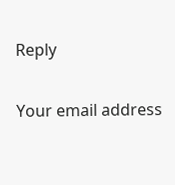Reply

Your email address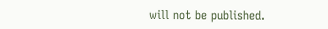will not be published.